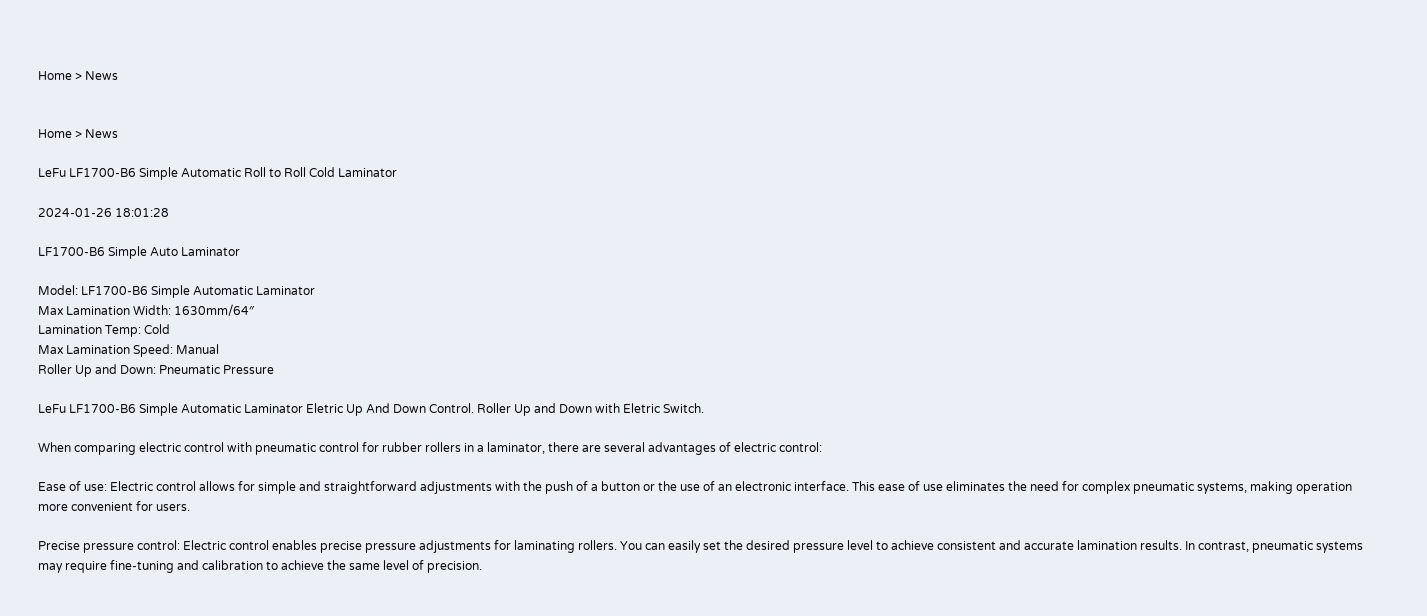Home > News


Home > News

LeFu LF1700-B6 Simple Automatic Roll to Roll Cold Laminator

2024-01-26 18:01:28

LF1700-B6 Simple Auto Laminator

Model: LF1700-B6 Simple Automatic Laminator
Max Lamination Width: 1630mm/64″
Lamination Temp: Cold
Max Lamination Speed: Manual
Roller Up and Down: Pneumatic Pressure

LeFu LF1700-B6 Simple Automatic Laminator Eletric Up And Down Control. Roller Up and Down with Eletric Switch.

When comparing electric control with pneumatic control for rubber rollers in a laminator, there are several advantages of electric control:

Ease of use: Electric control allows for simple and straightforward adjustments with the push of a button or the use of an electronic interface. This ease of use eliminates the need for complex pneumatic systems, making operation more convenient for users.

Precise pressure control: Electric control enables precise pressure adjustments for laminating rollers. You can easily set the desired pressure level to achieve consistent and accurate lamination results. In contrast, pneumatic systems may require fine-tuning and calibration to achieve the same level of precision.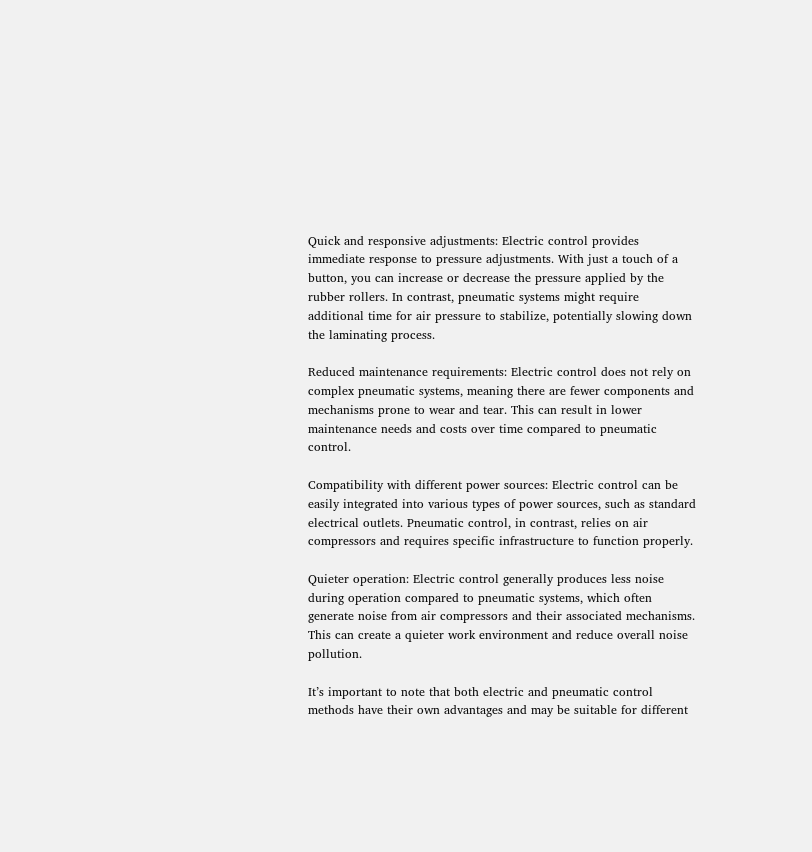Quick and responsive adjustments: Electric control provides immediate response to pressure adjustments. With just a touch of a button, you can increase or decrease the pressure applied by the rubber rollers. In contrast, pneumatic systems might require additional time for air pressure to stabilize, potentially slowing down the laminating process.

Reduced maintenance requirements: Electric control does not rely on complex pneumatic systems, meaning there are fewer components and mechanisms prone to wear and tear. This can result in lower maintenance needs and costs over time compared to pneumatic control.

Compatibility with different power sources: Electric control can be easily integrated into various types of power sources, such as standard electrical outlets. Pneumatic control, in contrast, relies on air compressors and requires specific infrastructure to function properly.

Quieter operation: Electric control generally produces less noise during operation compared to pneumatic systems, which often generate noise from air compressors and their associated mechanisms. This can create a quieter work environment and reduce overall noise pollution.

It’s important to note that both electric and pneumatic control methods have their own advantages and may be suitable for different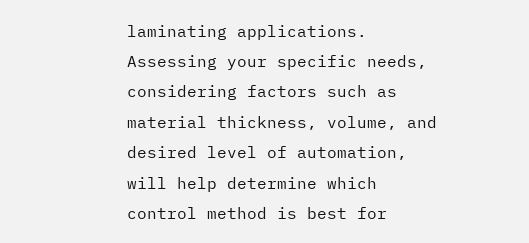laminating applications. Assessing your specific needs, considering factors such as material thickness, volume, and desired level of automation, will help determine which control method is best for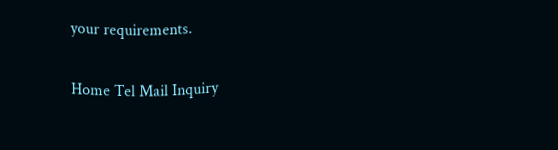your requirements.

Home Tel Mail Inquiry